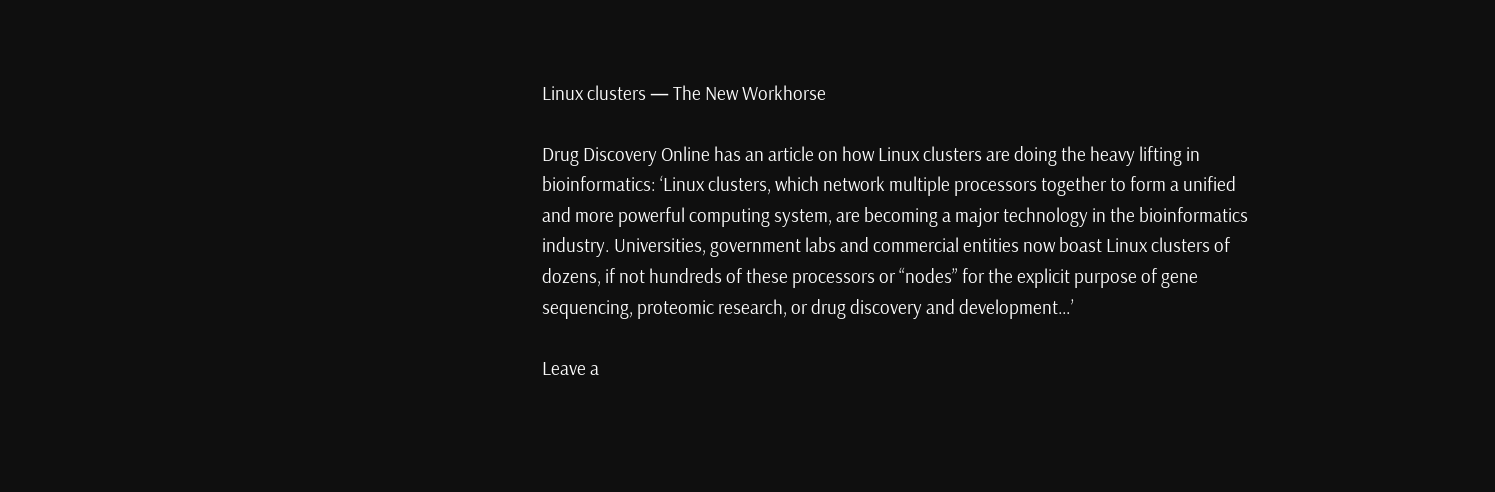Linux clusters — The New Workhorse

Drug Discovery Online has an article on how Linux clusters are doing the heavy lifting in bioinformatics: ‘Linux clusters, which network multiple processors together to form a unified and more powerful computing system, are becoming a major technology in the bioinformatics industry. Universities, government labs and commercial entities now boast Linux clusters of dozens, if not hundreds of these processors or “nodes” for the explicit purpose of gene sequencing, proteomic research, or drug discovery and development…’

Leave a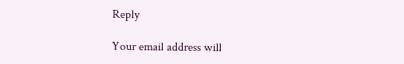Reply

Your email address will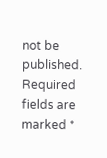not be published. Required fields are marked *